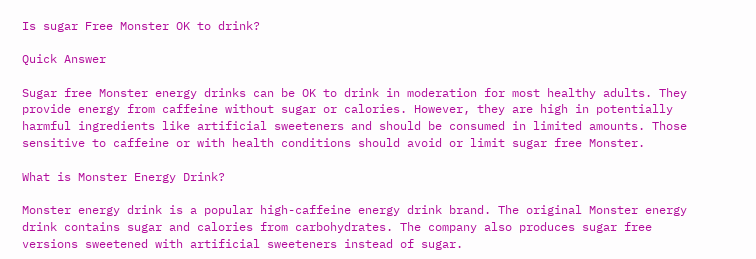Is sugar Free Monster OK to drink?

Quick Answer

Sugar free Monster energy drinks can be OK to drink in moderation for most healthy adults. They provide energy from caffeine without sugar or calories. However, they are high in potentially harmful ingredients like artificial sweeteners and should be consumed in limited amounts. Those sensitive to caffeine or with health conditions should avoid or limit sugar free Monster.

What is Monster Energy Drink?

Monster energy drink is a popular high-caffeine energy drink brand. The original Monster energy drink contains sugar and calories from carbohydrates. The company also produces sugar free versions sweetened with artificial sweeteners instead of sugar.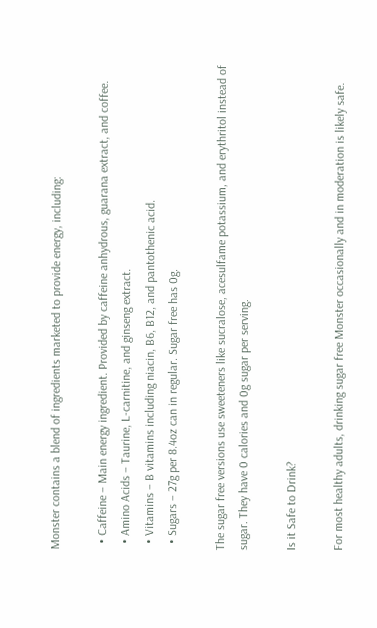Monster contains a blend of ingredients marketed to provide energy, including:

  • Caffeine – Main energy ingredient. Provided by caffeine anhydrous, guarana extract, and coffee.
  • Amino Acids – Taurine, L-carnitine, and ginseng extract.
  • Vitamins – B vitamins including niacin, B6, B12, and pantothenic acid.
  • Sugars – 27g per 8.4oz can in regular. Sugar free has 0g.

The sugar free versions use sweeteners like sucralose, acesulfame potassium, and erythritol instead of sugar. They have 0 calories and 0g sugar per serving.

Is it Safe to Drink?

For most healthy adults, drinking sugar free Monster occasionally and in moderation is likely safe.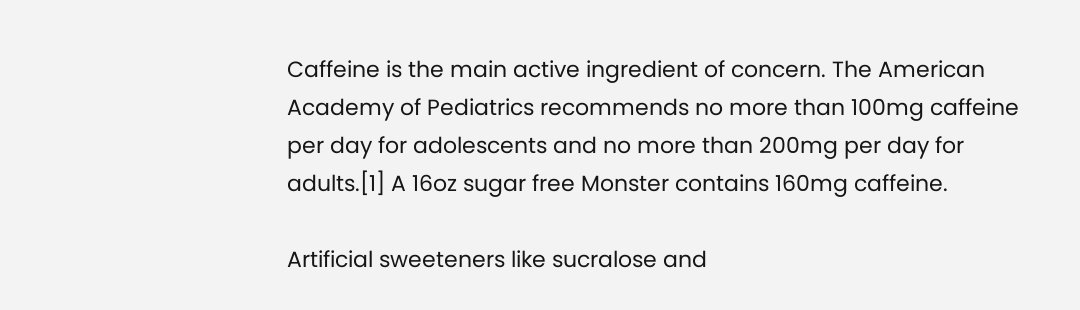Caffeine is the main active ingredient of concern. The American Academy of Pediatrics recommends no more than 100mg caffeine per day for adolescents and no more than 200mg per day for adults.[1] A 16oz sugar free Monster contains 160mg caffeine.

Artificial sweeteners like sucralose and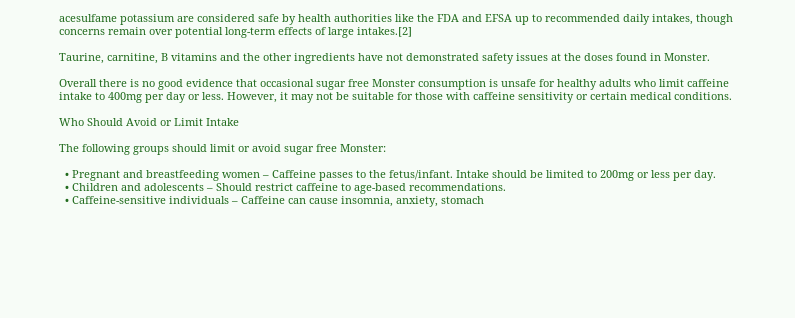acesulfame potassium are considered safe by health authorities like the FDA and EFSA up to recommended daily intakes, though concerns remain over potential long-term effects of large intakes.[2]

Taurine, carnitine, B vitamins and the other ingredients have not demonstrated safety issues at the doses found in Monster.

Overall there is no good evidence that occasional sugar free Monster consumption is unsafe for healthy adults who limit caffeine intake to 400mg per day or less. However, it may not be suitable for those with caffeine sensitivity or certain medical conditions.

Who Should Avoid or Limit Intake

The following groups should limit or avoid sugar free Monster:

  • Pregnant and breastfeeding women – Caffeine passes to the fetus/infant. Intake should be limited to 200mg or less per day.
  • Children and adolescents – Should restrict caffeine to age-based recommendations.
  • Caffeine-sensitive individuals – Caffeine can cause insomnia, anxiety, stomach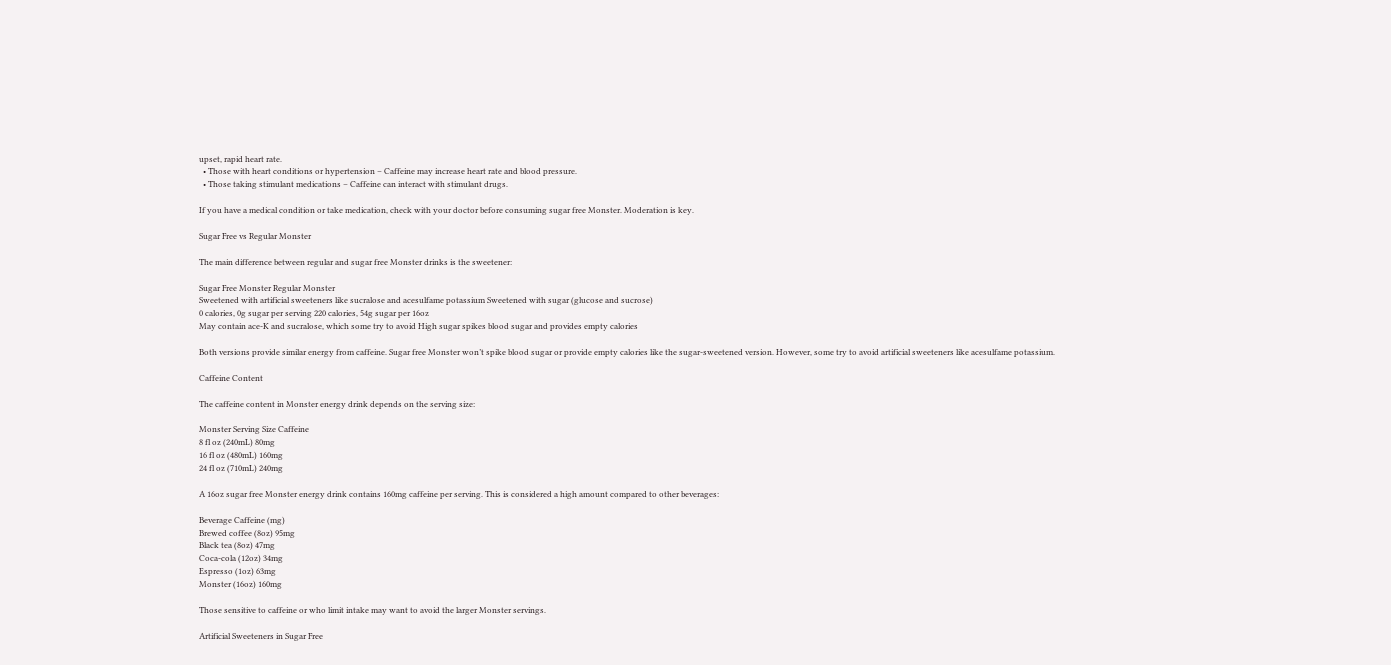upset, rapid heart rate.
  • Those with heart conditions or hypertension – Caffeine may increase heart rate and blood pressure.
  • Those taking stimulant medications – Caffeine can interact with stimulant drugs.

If you have a medical condition or take medication, check with your doctor before consuming sugar free Monster. Moderation is key.

Sugar Free vs Regular Monster

The main difference between regular and sugar free Monster drinks is the sweetener:

Sugar Free Monster Regular Monster
Sweetened with artificial sweeteners like sucralose and acesulfame potassium Sweetened with sugar (glucose and sucrose)
0 calories, 0g sugar per serving 220 calories, 54g sugar per 16oz
May contain ace-K and sucralose, which some try to avoid High sugar spikes blood sugar and provides empty calories

Both versions provide similar energy from caffeine. Sugar free Monster won’t spike blood sugar or provide empty calories like the sugar-sweetened version. However, some try to avoid artificial sweeteners like acesulfame potassium.

Caffeine Content

The caffeine content in Monster energy drink depends on the serving size:

Monster Serving Size Caffeine
8 fl oz (240mL) 80mg
16 fl oz (480mL) 160mg
24 fl oz (710mL) 240mg

A 16oz sugar free Monster energy drink contains 160mg caffeine per serving. This is considered a high amount compared to other beverages:

Beverage Caffeine (mg)
Brewed coffee (8oz) 95mg
Black tea (8oz) 47mg
Coca-cola (12oz) 34mg
Espresso (1oz) 63mg
Monster (16oz) 160mg

Those sensitive to caffeine or who limit intake may want to avoid the larger Monster servings.

Artificial Sweeteners in Sugar Free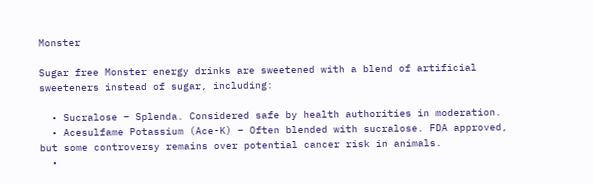Monster

Sugar free Monster energy drinks are sweetened with a blend of artificial sweeteners instead of sugar, including:

  • Sucralose – Splenda. Considered safe by health authorities in moderation.
  • Acesulfame Potassium (Ace-K) – Often blended with sucralose. FDA approved, but some controversy remains over potential cancer risk in animals.
  •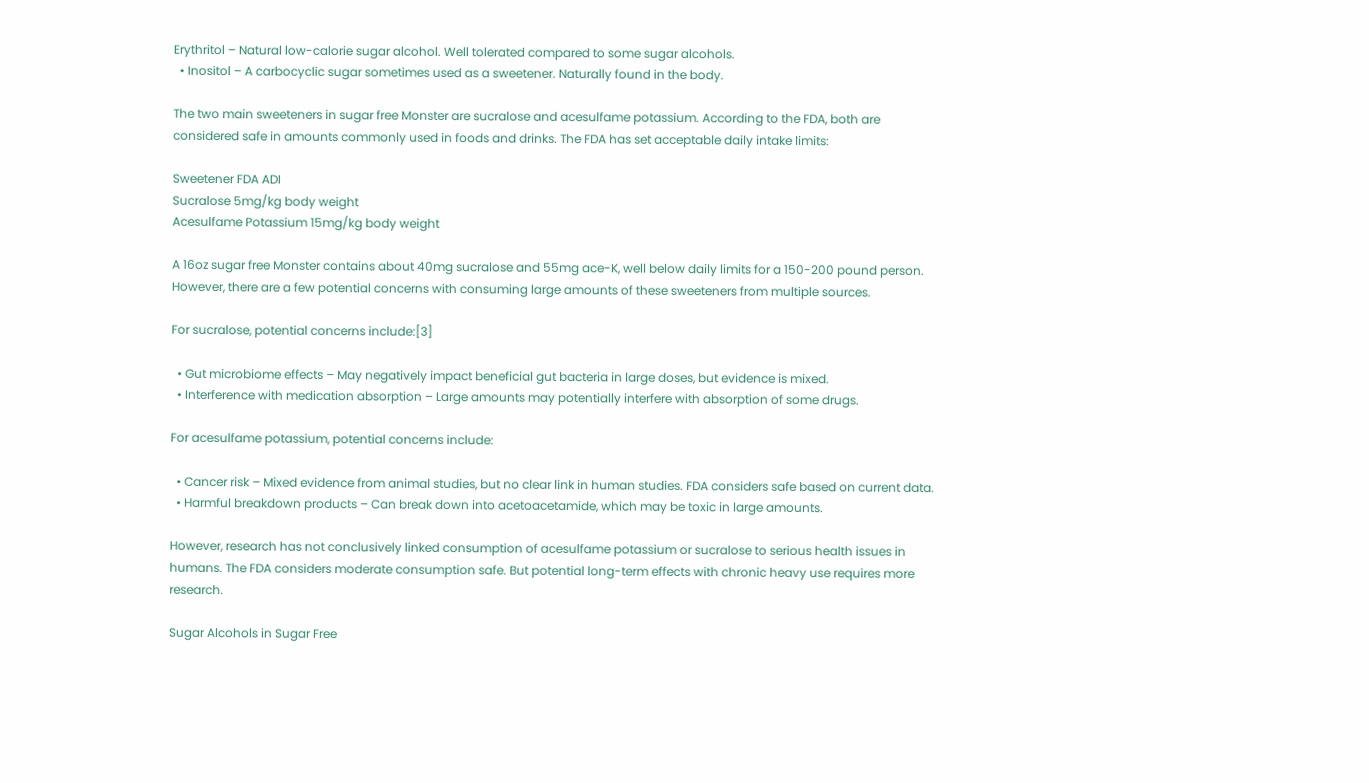Erythritol – Natural low-calorie sugar alcohol. Well tolerated compared to some sugar alcohols.
  • Inositol – A carbocyclic sugar sometimes used as a sweetener. Naturally found in the body.

The two main sweeteners in sugar free Monster are sucralose and acesulfame potassium. According to the FDA, both are considered safe in amounts commonly used in foods and drinks. The FDA has set acceptable daily intake limits:

Sweetener FDA ADI
Sucralose 5mg/kg body weight
Acesulfame Potassium 15mg/kg body weight

A 16oz sugar free Monster contains about 40mg sucralose and 55mg ace-K, well below daily limits for a 150-200 pound person. However, there are a few potential concerns with consuming large amounts of these sweeteners from multiple sources.

For sucralose, potential concerns include:[3]

  • Gut microbiome effects – May negatively impact beneficial gut bacteria in large doses, but evidence is mixed.
  • Interference with medication absorption – Large amounts may potentially interfere with absorption of some drugs.

For acesulfame potassium, potential concerns include:

  • Cancer risk – Mixed evidence from animal studies, but no clear link in human studies. FDA considers safe based on current data.
  • Harmful breakdown products – Can break down into acetoacetamide, which may be toxic in large amounts.

However, research has not conclusively linked consumption of acesulfame potassium or sucralose to serious health issues in humans. The FDA considers moderate consumption safe. But potential long-term effects with chronic heavy use requires more research.

Sugar Alcohols in Sugar Free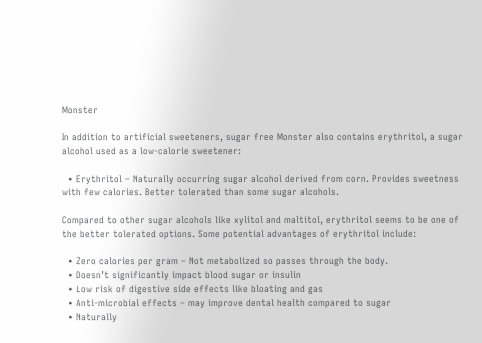Monster

In addition to artificial sweeteners, sugar free Monster also contains erythritol, a sugar alcohol used as a low-calorie sweetener:

  • Erythritol – Naturally occurring sugar alcohol derived from corn. Provides sweetness with few calories. Better tolerated than some sugar alcohols.

Compared to other sugar alcohols like xylitol and maltitol, erythritol seems to be one of the better tolerated options. Some potential advantages of erythritol include:

  • Zero calories per gram – Not metabolized so passes through the body.
  • Doesn’t significantly impact blood sugar or insulin
  • Low risk of digestive side effects like bloating and gas
  • Anti-microbial effects – may improve dental health compared to sugar
  • Naturally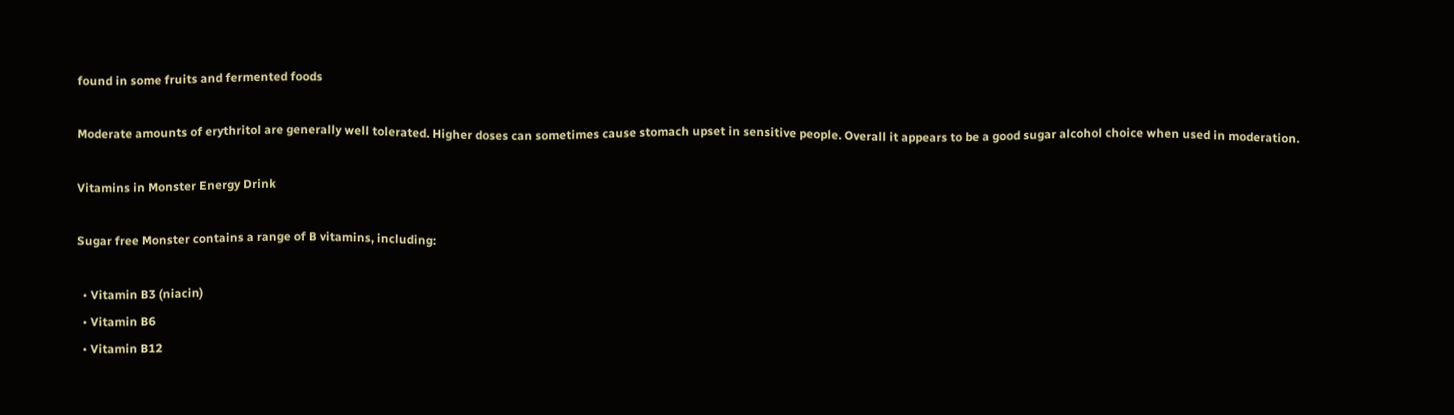found in some fruits and fermented foods

Moderate amounts of erythritol are generally well tolerated. Higher doses can sometimes cause stomach upset in sensitive people. Overall it appears to be a good sugar alcohol choice when used in moderation.

Vitamins in Monster Energy Drink

Sugar free Monster contains a range of B vitamins, including:

  • Vitamin B3 (niacin)
  • Vitamin B6
  • Vitamin B12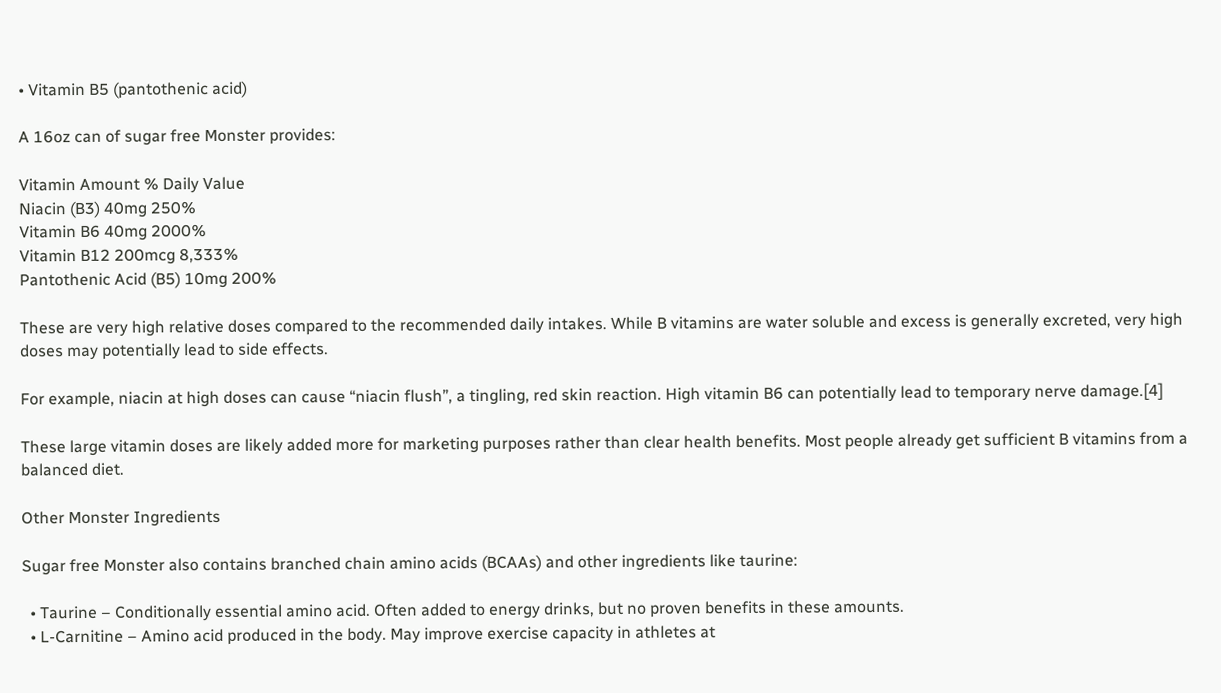• Vitamin B5 (pantothenic acid)

A 16oz can of sugar free Monster provides:

Vitamin Amount % Daily Value
Niacin (B3) 40mg 250%
Vitamin B6 40mg 2000%
Vitamin B12 200mcg 8,333%
Pantothenic Acid (B5) 10mg 200%

These are very high relative doses compared to the recommended daily intakes. While B vitamins are water soluble and excess is generally excreted, very high doses may potentially lead to side effects.

For example, niacin at high doses can cause “niacin flush”, a tingling, red skin reaction. High vitamin B6 can potentially lead to temporary nerve damage.[4]

These large vitamin doses are likely added more for marketing purposes rather than clear health benefits. Most people already get sufficient B vitamins from a balanced diet.

Other Monster Ingredients

Sugar free Monster also contains branched chain amino acids (BCAAs) and other ingredients like taurine:

  • Taurine – Conditionally essential amino acid. Often added to energy drinks, but no proven benefits in these amounts.
  • L-Carnitine – Amino acid produced in the body. May improve exercise capacity in athletes at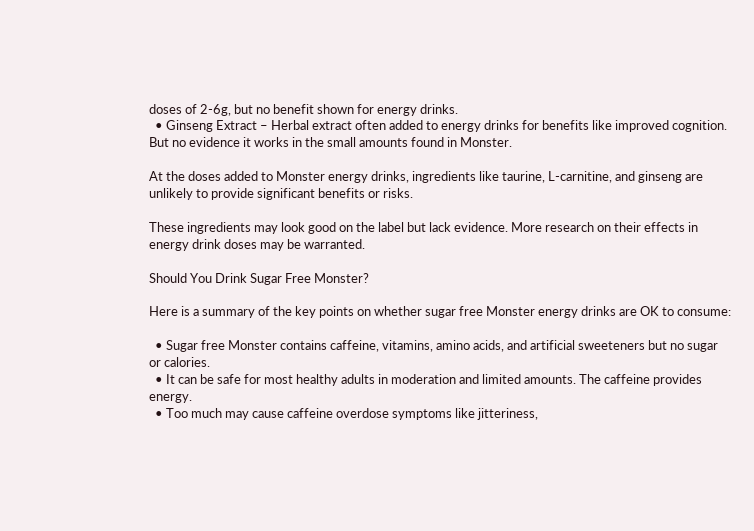doses of 2-6g, but no benefit shown for energy drinks.
  • Ginseng Extract – Herbal extract often added to energy drinks for benefits like improved cognition. But no evidence it works in the small amounts found in Monster.

At the doses added to Monster energy drinks, ingredients like taurine, L-carnitine, and ginseng are unlikely to provide significant benefits or risks.

These ingredients may look good on the label but lack evidence. More research on their effects in energy drink doses may be warranted.

Should You Drink Sugar Free Monster?

Here is a summary of the key points on whether sugar free Monster energy drinks are OK to consume:

  • Sugar free Monster contains caffeine, vitamins, amino acids, and artificial sweeteners but no sugar or calories.
  • It can be safe for most healthy adults in moderation and limited amounts. The caffeine provides energy.
  • Too much may cause caffeine overdose symptoms like jitteriness,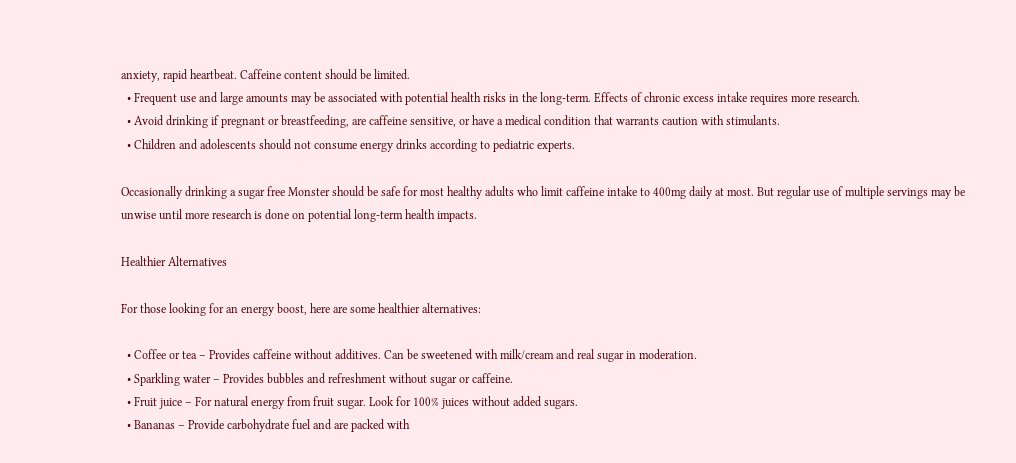anxiety, rapid heartbeat. Caffeine content should be limited.
  • Frequent use and large amounts may be associated with potential health risks in the long-term. Effects of chronic excess intake requires more research.
  • Avoid drinking if pregnant or breastfeeding, are caffeine sensitive, or have a medical condition that warrants caution with stimulants.
  • Children and adolescents should not consume energy drinks according to pediatric experts.

Occasionally drinking a sugar free Monster should be safe for most healthy adults who limit caffeine intake to 400mg daily at most. But regular use of multiple servings may be unwise until more research is done on potential long-term health impacts.

Healthier Alternatives

For those looking for an energy boost, here are some healthier alternatives:

  • Coffee or tea – Provides caffeine without additives. Can be sweetened with milk/cream and real sugar in moderation.
  • Sparkling water – Provides bubbles and refreshment without sugar or caffeine.
  • Fruit juice – For natural energy from fruit sugar. Look for 100% juices without added sugars.
  • Bananas – Provide carbohydrate fuel and are packed with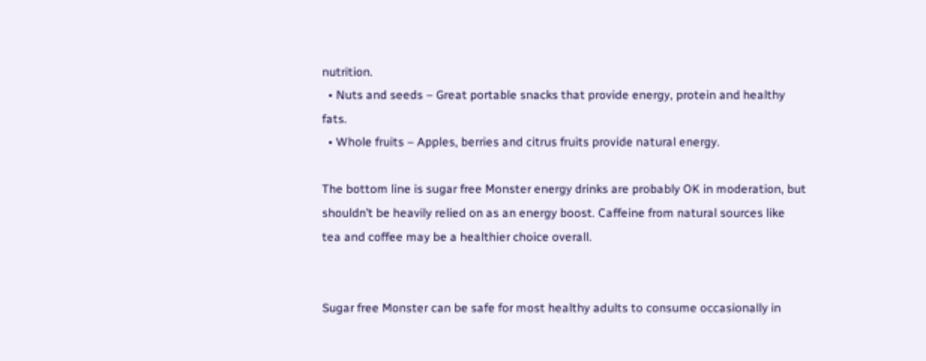nutrition.
  • Nuts and seeds – Great portable snacks that provide energy, protein and healthy fats.
  • Whole fruits – Apples, berries and citrus fruits provide natural energy.

The bottom line is sugar free Monster energy drinks are probably OK in moderation, but shouldn’t be heavily relied on as an energy boost. Caffeine from natural sources like tea and coffee may be a healthier choice overall.


Sugar free Monster can be safe for most healthy adults to consume occasionally in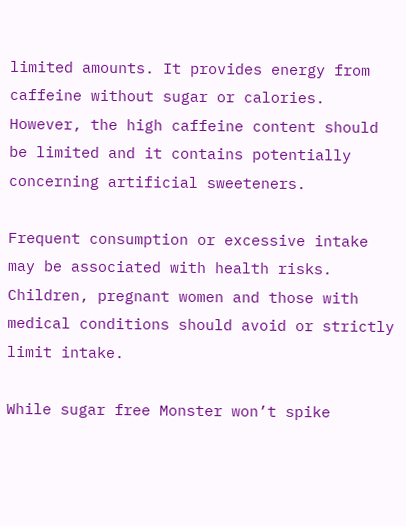limited amounts. It provides energy from caffeine without sugar or calories. However, the high caffeine content should be limited and it contains potentially concerning artificial sweeteners.

Frequent consumption or excessive intake may be associated with health risks. Children, pregnant women and those with medical conditions should avoid or strictly limit intake.

While sugar free Monster won’t spike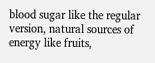blood sugar like the regular version, natural sources of energy like fruits,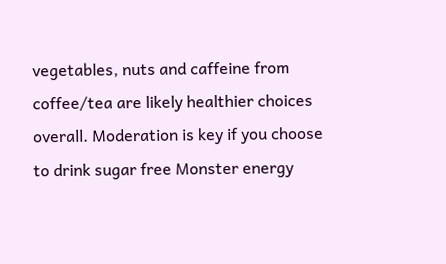vegetables, nuts and caffeine from coffee/tea are likely healthier choices overall. Moderation is key if you choose to drink sugar free Monster energy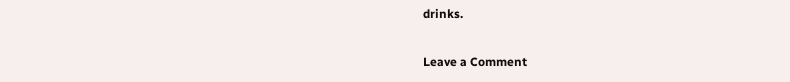drinks.

Leave a Comment